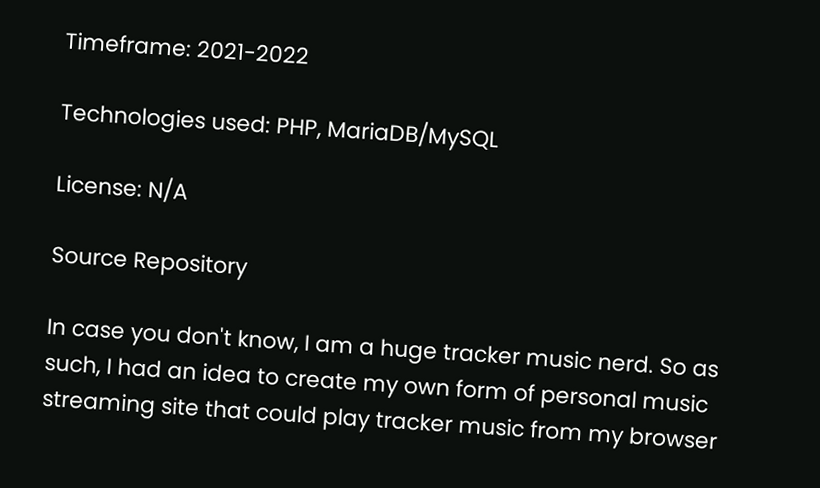Timeframe: 2021-2022

Technologies used: PHP, MariaDB/MySQL

License: N/A

Source Repository

In case you don't know, I am a huge tracker music nerd. So as such, I had an idea to create my own form of personal music streaming site that could play tracker music from my browser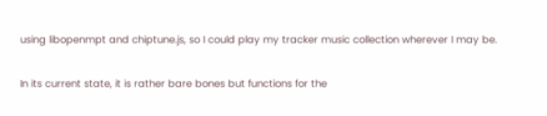using libopenmpt and chiptune.js, so I could play my tracker music collection wherever I may be.

In its current state, it is rather bare bones but functions for the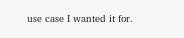use case I wanted it for.